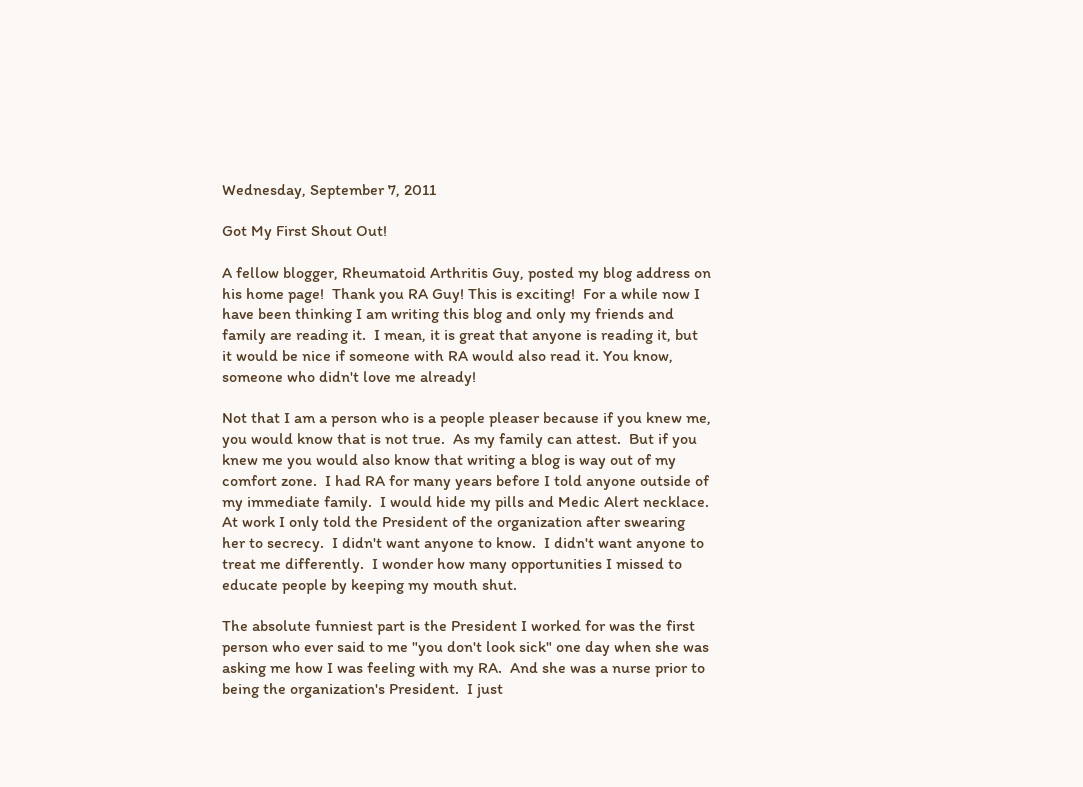Wednesday, September 7, 2011

Got My First Shout Out!

A fellow blogger, Rheumatoid Arthritis Guy, posted my blog address on his home page!  Thank you RA Guy! This is exciting!  For a while now I have been thinking I am writing this blog and only my friends and family are reading it.  I mean, it is great that anyone is reading it, but it would be nice if someone with RA would also read it. You know, someone who didn't love me already!

Not that I am a person who is a people pleaser because if you knew me, you would know that is not true.  As my family can attest.  But if you knew me you would also know that writing a blog is way out of my comfort zone.  I had RA for many years before I told anyone outside of my immediate family.  I would hide my pills and Medic Alert necklace.  At work I only told the President of the organization after swearing her to secrecy.  I didn't want anyone to know.  I didn't want anyone to treat me differently.  I wonder how many opportunities I missed to educate people by keeping my mouth shut.

The absolute funniest part is the President I worked for was the first person who ever said to me "you don't look sick" one day when she was asking me how I was feeling with my RA.  And she was a nurse prior to being the organization's President.  I just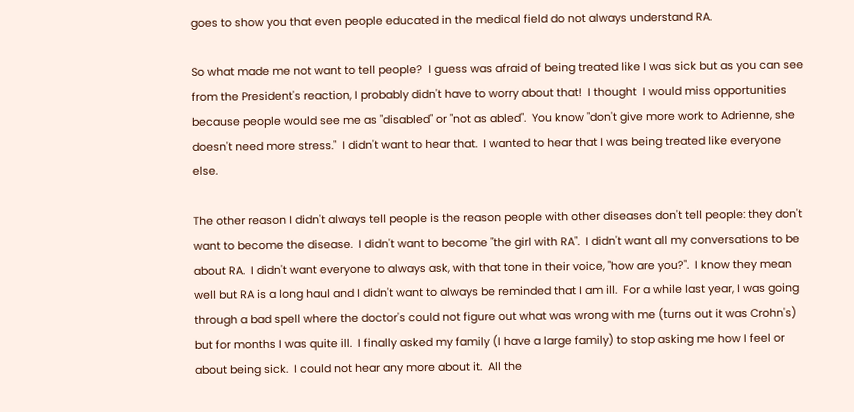goes to show you that even people educated in the medical field do not always understand RA.

So what made me not want to tell people?  I guess was afraid of being treated like I was sick but as you can see from the President's reaction, I probably didn't have to worry about that!  I thought  I would miss opportunities because people would see me as "disabled" or "not as abled".  You know "don't give more work to Adrienne, she doesn't need more stress."  I didn't want to hear that.  I wanted to hear that I was being treated like everyone else.

The other reason I didn't always tell people is the reason people with other diseases don't tell people: they don't want to become the disease.  I didn't want to become "the girl with RA".  I didn't want all my conversations to be about RA.  I didn't want everyone to always ask, with that tone in their voice, "how are you?".  I know they mean well but RA is a long haul and I didn't want to always be reminded that I am ill.  For a while last year, I was going through a bad spell where the doctor's could not figure out what was wrong with me (turns out it was Crohn's) but for months I was quite ill.  I finally asked my family (I have a large family) to stop asking me how I feel or about being sick.  I could not hear any more about it.  All the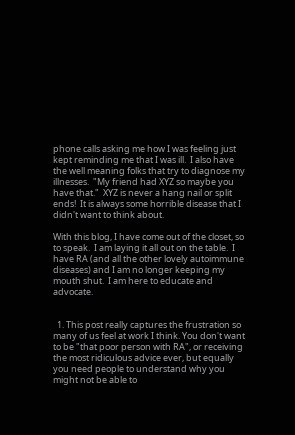phone calls asking me how I was feeling just kept reminding me that I was ill.  I also have the well meaning folks that try to diagnose my illnesses.  "My friend had XYZ so maybe you have that."  XYZ is never a hang nail or split ends!  It is always some horrible disease that I didn't want to think about.

With this blog, I have come out of the closet, so to speak.  I am laying it all out on the table.  I have RA (and all the other lovely autoimmune diseases) and I am no longer keeping my mouth shut.  I am here to educate and advocate.


  1. This post really captures the frustration so many of us feel at work I think. You don't want to be "that poor person with RA", or receiving the most ridiculous advice ever, but equally you need people to understand why you might not be able to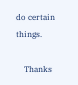do certain things.

    Thanks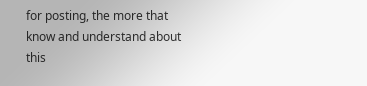for posting, the more that know and understand about this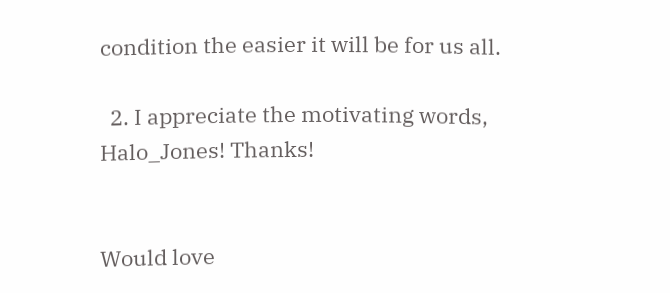condition the easier it will be for us all.

  2. I appreciate the motivating words, Halo_Jones! Thanks!


Would love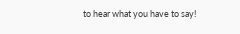to hear what you have to say!